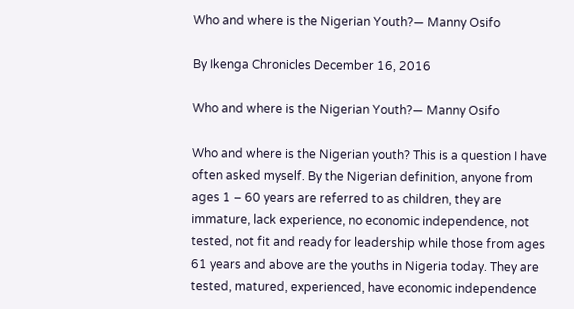Who and where is the Nigerian Youth?— Manny Osifo

By Ikenga Chronicles December 16, 2016

Who and where is the Nigerian Youth?— Manny Osifo

Who and where is the Nigerian youth? This is a question I have often asked myself. By the Nigerian definition, anyone from ages 1 – 60 years are referred to as children, they are immature, lack experience, no economic independence, not tested, not fit and ready for leadership while those from ages 61 years and above are the youths in Nigeria today. They are tested, matured, experienced, have economic independence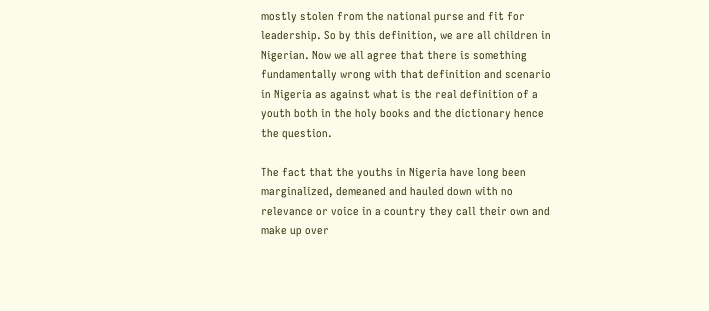mostly stolen from the national purse and fit for leadership. So by this definition, we are all children in Nigerian. Now we all agree that there is something fundamentally wrong with that definition and scenario in Nigeria as against what is the real definition of a youth both in the holy books and the dictionary hence the question.

The fact that the youths in Nigeria have long been marginalized, demeaned and hauled down with no relevance or voice in a country they call their own and make up over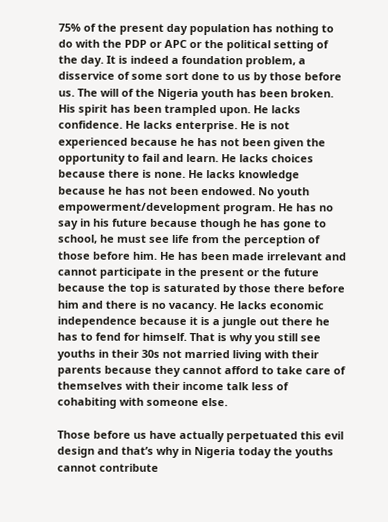75% of the present day population has nothing to do with the PDP or APC or the political setting of the day. It is indeed a foundation problem, a disservice of some sort done to us by those before us. The will of the Nigeria youth has been broken. His spirit has been trampled upon. He lacks confidence. He lacks enterprise. He is not experienced because he has not been given the opportunity to fail and learn. He lacks choices because there is none. He lacks knowledge because he has not been endowed. No youth empowerment/development program. He has no say in his future because though he has gone to school, he must see life from the perception of those before him. He has been made irrelevant and cannot participate in the present or the future because the top is saturated by those there before him and there is no vacancy. He lacks economic independence because it is a jungle out there he has to fend for himself. That is why you still see youths in their 30s not married living with their parents because they cannot afford to take care of themselves with their income talk less of cohabiting with someone else.

Those before us have actually perpetuated this evil design and that’s why in Nigeria today the youths cannot contribute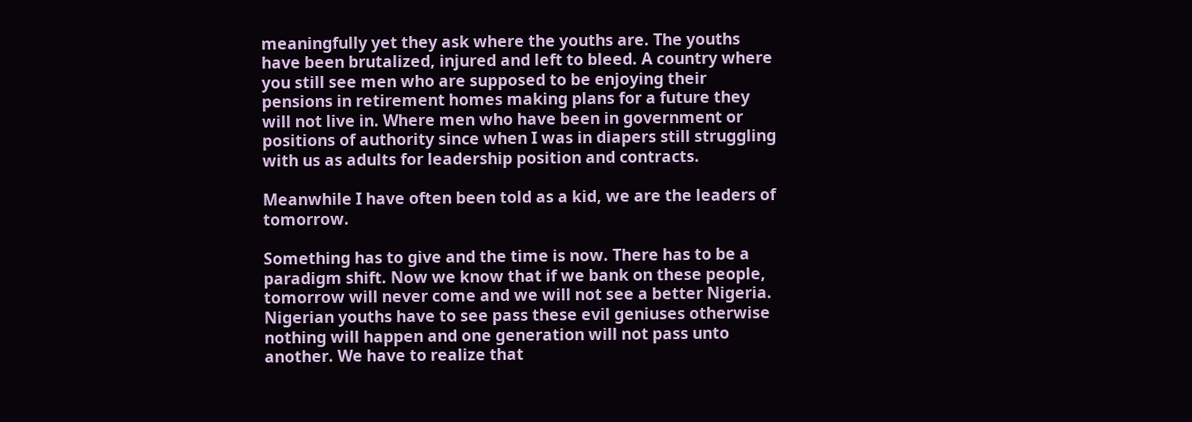meaningfully yet they ask where the youths are. The youths have been brutalized, injured and left to bleed. A country where you still see men who are supposed to be enjoying their pensions in retirement homes making plans for a future they will not live in. Where men who have been in government or positions of authority since when I was in diapers still struggling with us as adults for leadership position and contracts.

Meanwhile I have often been told as a kid, we are the leaders of tomorrow.

Something has to give and the time is now. There has to be a paradigm shift. Now we know that if we bank on these people, tomorrow will never come and we will not see a better Nigeria. Nigerian youths have to see pass these evil geniuses otherwise nothing will happen and one generation will not pass unto another. We have to realize that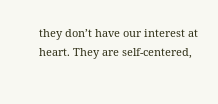they don’t have our interest at heart. They are self-centered,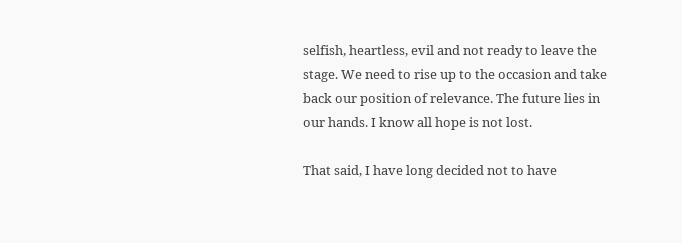selfish, heartless, evil and not ready to leave the stage. We need to rise up to the occasion and take back our position of relevance. The future lies in our hands. I know all hope is not lost.

That said, I have long decided not to have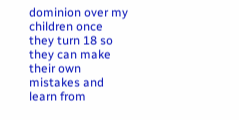dominion over my children once they turn 18 so they can make their own mistakes and learn from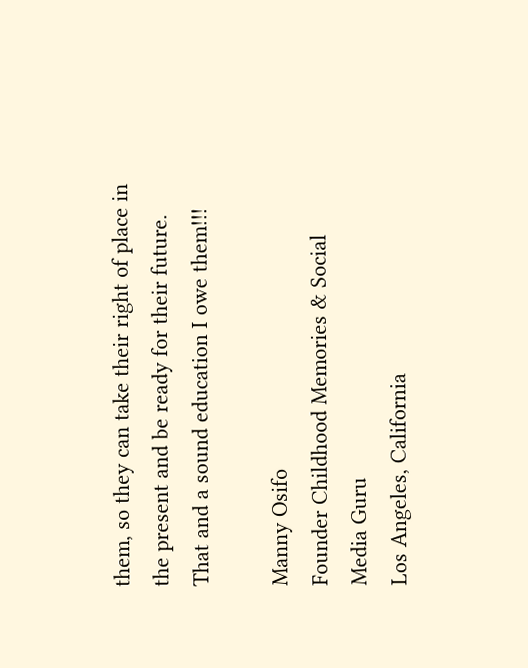them, so they can take their right of place in the present and be ready for their future. That and a sound education I owe them!!!

Manny Osifo
Founder Childhood Memories & Social Media Guru
Los Angeles, California